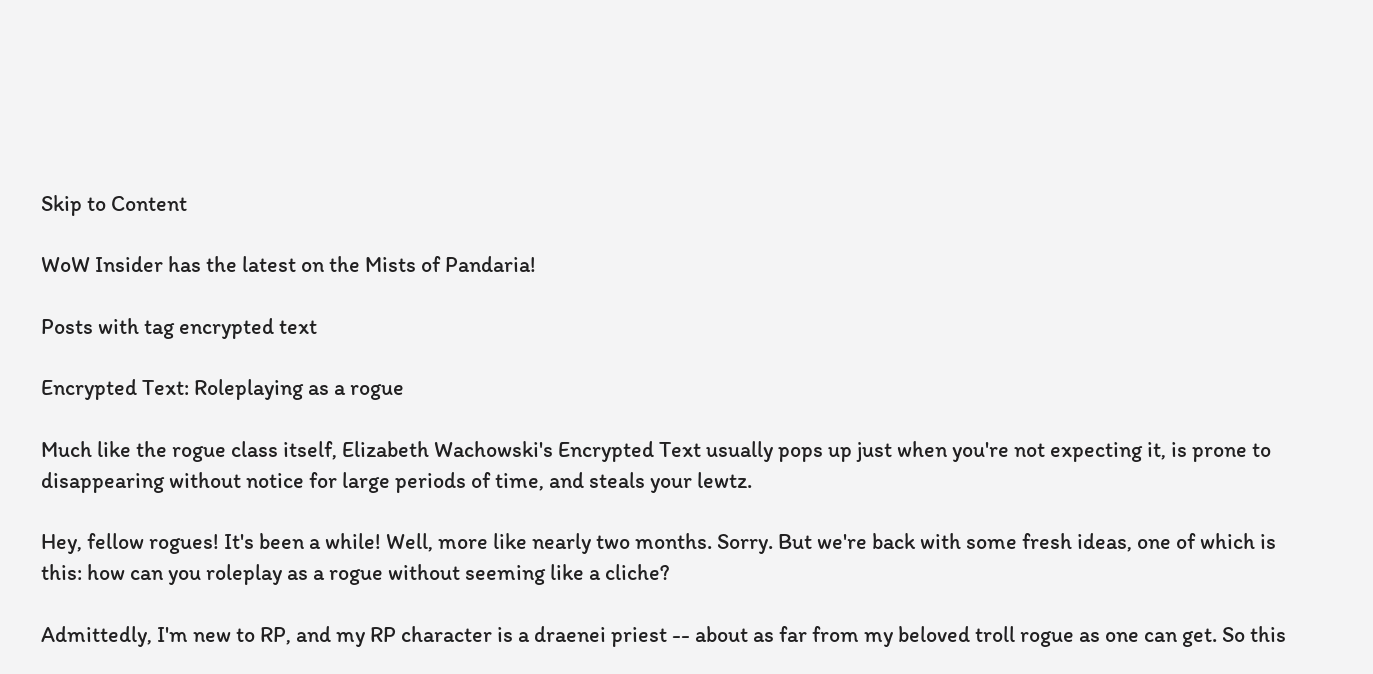Skip to Content

WoW Insider has the latest on the Mists of Pandaria!

Posts with tag encrypted text

Encrypted Text: Roleplaying as a rogue

Much like the rogue class itself, Elizabeth Wachowski's Encrypted Text usually pops up just when you're not expecting it, is prone to disappearing without notice for large periods of time, and steals your lewtz.

Hey, fellow rogues! It's been a while! Well, more like nearly two months. Sorry. But we're back with some fresh ideas, one of which is this: how can you roleplay as a rogue without seeming like a cliche?

Admittedly, I'm new to RP, and my RP character is a draenei priest -- about as far from my beloved troll rogue as one can get. So this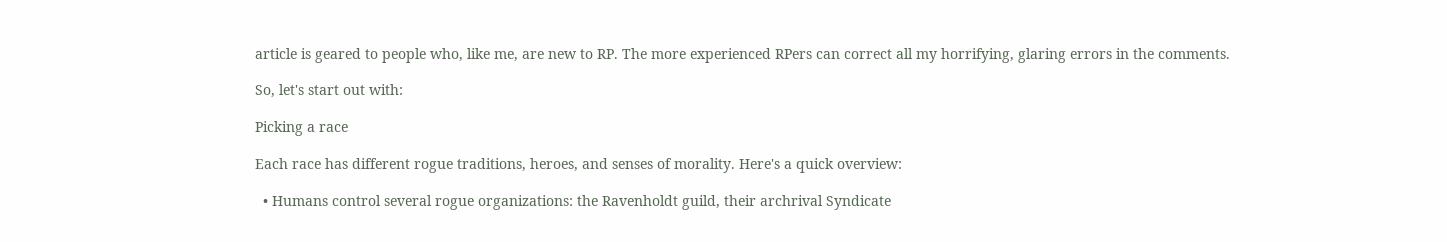article is geared to people who, like me, are new to RP. The more experienced RPers can correct all my horrifying, glaring errors in the comments.

So, let's start out with:

Picking a race

Each race has different rogue traditions, heroes, and senses of morality. Here's a quick overview:

  • Humans control several rogue organizations: the Ravenholdt guild, their archrival Syndicate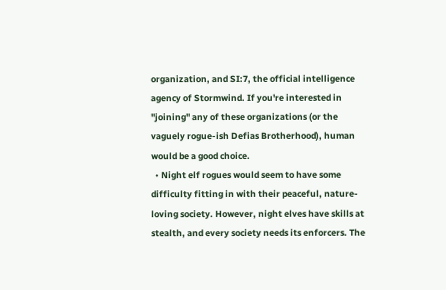organization, and SI:7, the official intelligence agency of Stormwind. If you're interested in "joining" any of these organizations (or the vaguely rogue-ish Defias Brotherhood), human would be a good choice.
  • Night elf rogues would seem to have some difficulty fitting in with their peaceful, nature-loving society. However, night elves have skills at stealth, and every society needs its enforcers. The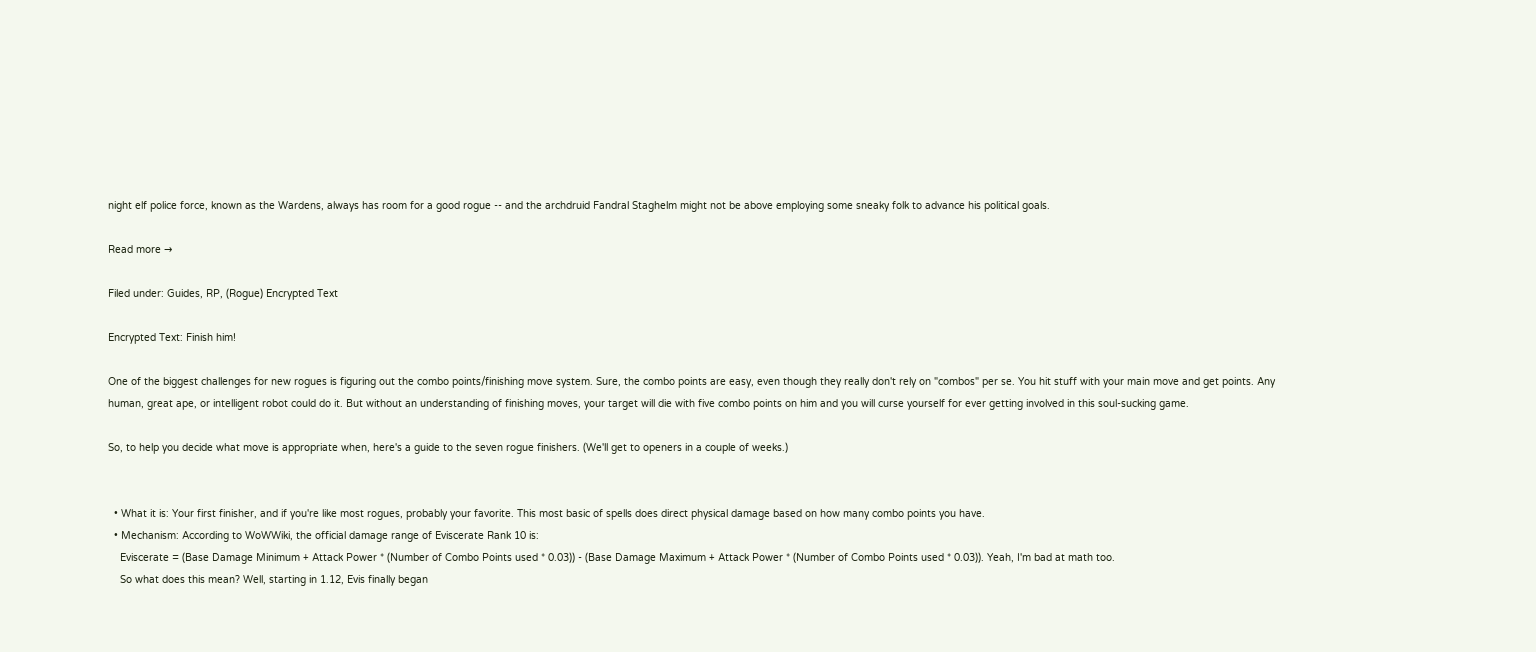night elf police force, known as the Wardens, always has room for a good rogue -- and the archdruid Fandral Staghelm might not be above employing some sneaky folk to advance his political goals.

Read more →

Filed under: Guides, RP, (Rogue) Encrypted Text

Encrypted Text: Finish him!

One of the biggest challenges for new rogues is figuring out the combo points/finishing move system. Sure, the combo points are easy, even though they really don't rely on "combos" per se. You hit stuff with your main move and get points. Any human, great ape, or intelligent robot could do it. But without an understanding of finishing moves, your target will die with five combo points on him and you will curse yourself for ever getting involved in this soul-sucking game.

So, to help you decide what move is appropriate when, here's a guide to the seven rogue finishers. (We'll get to openers in a couple of weeks.)


  • What it is: Your first finisher, and if you're like most rogues, probably your favorite. This most basic of spells does direct physical damage based on how many combo points you have.
  • Mechanism: According to WoWWiki, the official damage range of Eviscerate Rank 10 is:
    Eviscerate = (Base Damage Minimum + Attack Power * (Number of Combo Points used * 0.03)) - (Base Damage Maximum + Attack Power * (Number of Combo Points used * 0.03)). Yeah, I'm bad at math too.
    So what does this mean? Well, starting in 1.12, Evis finally began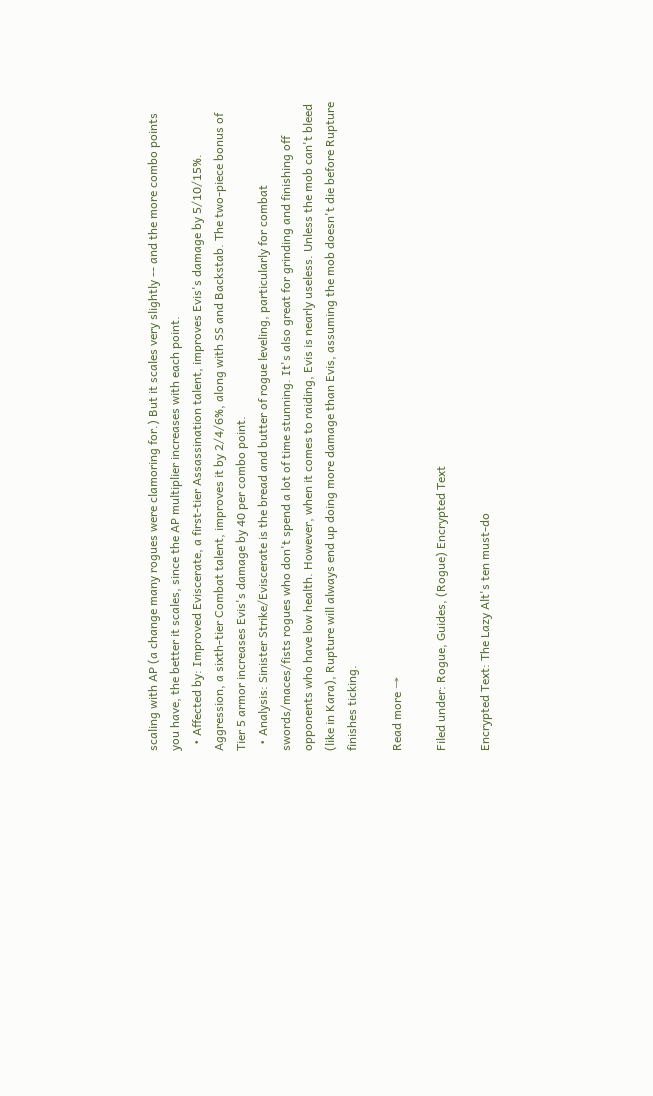scaling with AP (a change many rogues were clamoring for.) But it scales very slightly -- and the more combo points you have, the better it scales, since the AP multiplier increases with each point.
  • Affected by: Improved Eviscerate, a first-tier Assassination talent, improves Evis's damage by 5/10/15%. Aggression, a sixth-tier Combat talent, improves it by 2/4/6%, along with SS and Backstab. The two-piece bonus of Tier 5 armor increases Evis's damage by 40 per combo point.
  • Analysis: Sinister Strike/Eviscerate is the bread and butter of rogue leveling, particularly for combat swords/maces/fists rogues who don't spend a lot of time stunning. It's also great for grinding and finishing off opponents who have low health. However, when it comes to raiding, Evis is nearly useless. Unless the mob can't bleed (like in Kara), Rupture will always end up doing more damage than Evis, assuming the mob doesn't die before Rupture finishes ticking.

Read more →

Filed under: Rogue, Guides, (Rogue) Encrypted Text

Encrypted Text: The Lazy Alt's ten must-do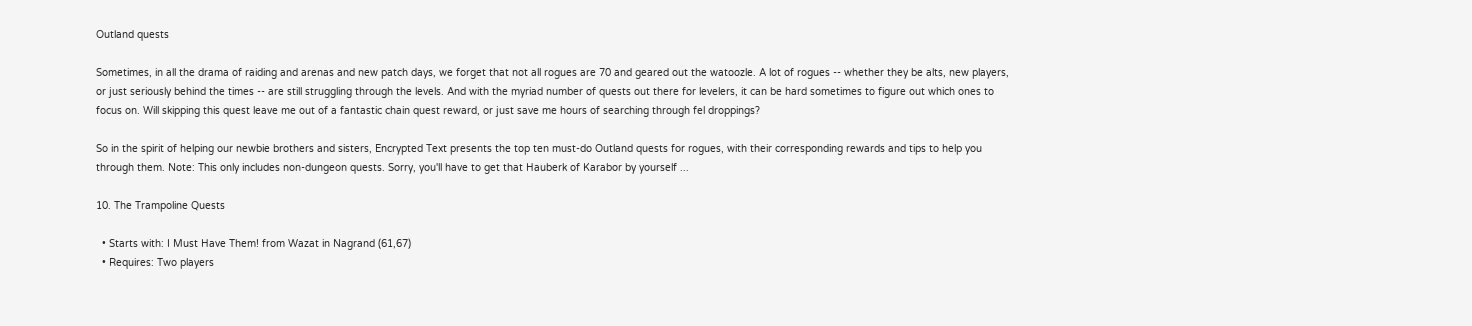Outland quests

Sometimes, in all the drama of raiding and arenas and new patch days, we forget that not all rogues are 70 and geared out the watoozle. A lot of rogues -- whether they be alts, new players, or just seriously behind the times -- are still struggling through the levels. And with the myriad number of quests out there for levelers, it can be hard sometimes to figure out which ones to focus on. Will skipping this quest leave me out of a fantastic chain quest reward, or just save me hours of searching through fel droppings?

So in the spirit of helping our newbie brothers and sisters, Encrypted Text presents the top ten must-do Outland quests for rogues, with their corresponding rewards and tips to help you through them. Note: This only includes non-dungeon quests. Sorry, you'll have to get that Hauberk of Karabor by yourself ...

10. The Trampoline Quests

  • Starts with: I Must Have Them! from Wazat in Nagrand (61,67)
  • Requires: Two players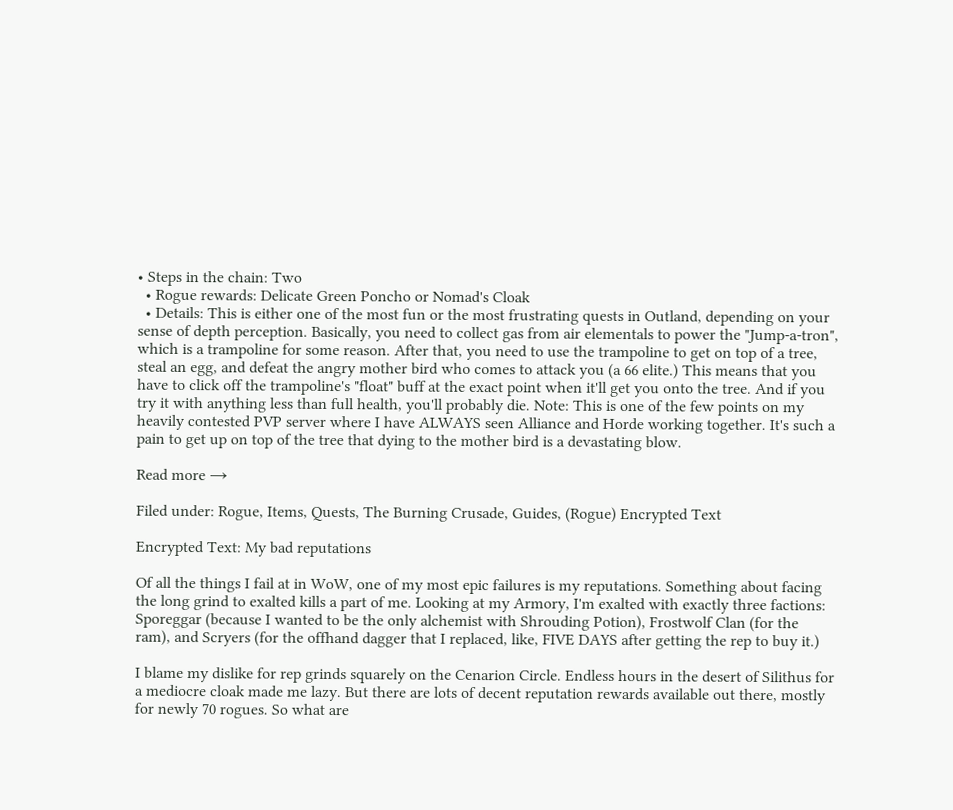• Steps in the chain: Two
  • Rogue rewards: Delicate Green Poncho or Nomad's Cloak
  • Details: This is either one of the most fun or the most frustrating quests in Outland, depending on your sense of depth perception. Basically, you need to collect gas from air elementals to power the "Jump-a-tron", which is a trampoline for some reason. After that, you need to use the trampoline to get on top of a tree, steal an egg, and defeat the angry mother bird who comes to attack you (a 66 elite.) This means that you have to click off the trampoline's "float" buff at the exact point when it'll get you onto the tree. And if you try it with anything less than full health, you'll probably die. Note: This is one of the few points on my heavily contested PVP server where I have ALWAYS seen Alliance and Horde working together. It's such a pain to get up on top of the tree that dying to the mother bird is a devastating blow.

Read more →

Filed under: Rogue, Items, Quests, The Burning Crusade, Guides, (Rogue) Encrypted Text

Encrypted Text: My bad reputations

Of all the things I fail at in WoW, one of my most epic failures is my reputations. Something about facing the long grind to exalted kills a part of me. Looking at my Armory, I'm exalted with exactly three factions: Sporeggar (because I wanted to be the only alchemist with Shrouding Potion), Frostwolf Clan (for the ram), and Scryers (for the offhand dagger that I replaced, like, FIVE DAYS after getting the rep to buy it.)

I blame my dislike for rep grinds squarely on the Cenarion Circle. Endless hours in the desert of Silithus for a mediocre cloak made me lazy. But there are lots of decent reputation rewards available out there, mostly for newly 70 rogues. So what are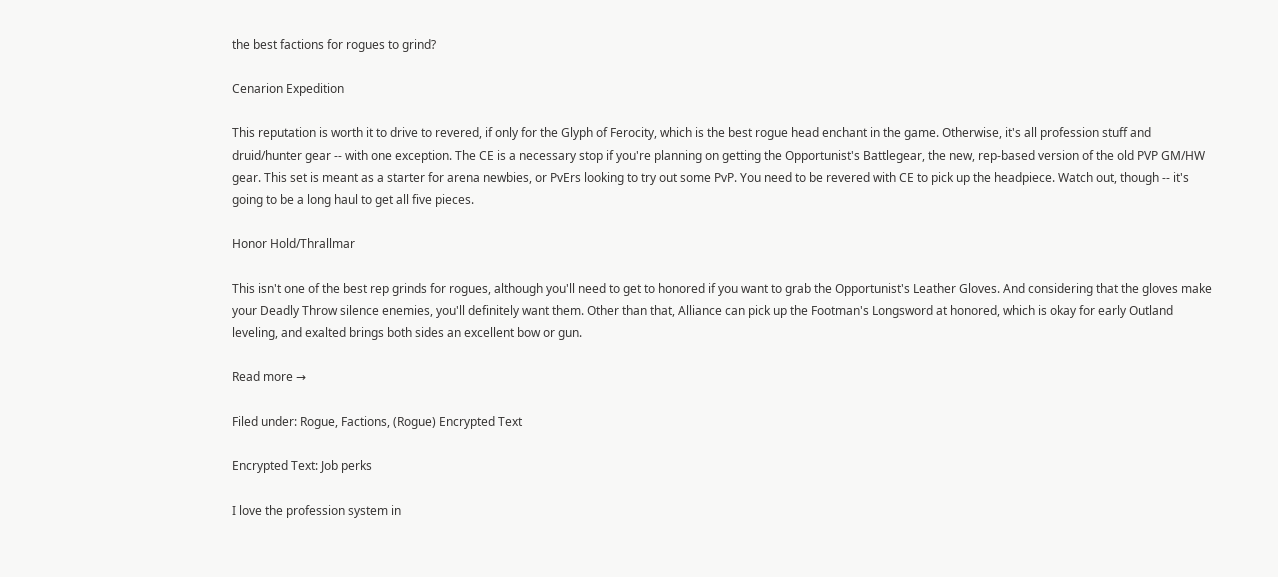the best factions for rogues to grind?

Cenarion Expedition

This reputation is worth it to drive to revered, if only for the Glyph of Ferocity, which is the best rogue head enchant in the game. Otherwise, it's all profession stuff and druid/hunter gear -- with one exception. The CE is a necessary stop if you're planning on getting the Opportunist's Battlegear, the new, rep-based version of the old PVP GM/HW gear. This set is meant as a starter for arena newbies, or PvErs looking to try out some PvP. You need to be revered with CE to pick up the headpiece. Watch out, though -- it's going to be a long haul to get all five pieces.

Honor Hold/Thrallmar

This isn't one of the best rep grinds for rogues, although you'll need to get to honored if you want to grab the Opportunist's Leather Gloves. And considering that the gloves make your Deadly Throw silence enemies, you'll definitely want them. Other than that, Alliance can pick up the Footman's Longsword at honored, which is okay for early Outland leveling, and exalted brings both sides an excellent bow or gun.

Read more →

Filed under: Rogue, Factions, (Rogue) Encrypted Text

Encrypted Text: Job perks

I love the profession system in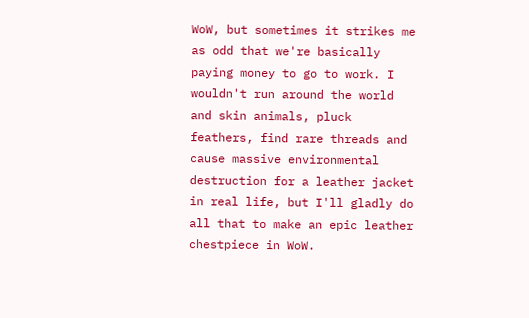WoW, but sometimes it strikes me as odd that we're basically paying money to go to work. I wouldn't run around the world and skin animals, pluck feathers, find rare threads and cause massive environmental destruction for a leather jacket in real life, but I'll gladly do all that to make an epic leather chestpiece in WoW.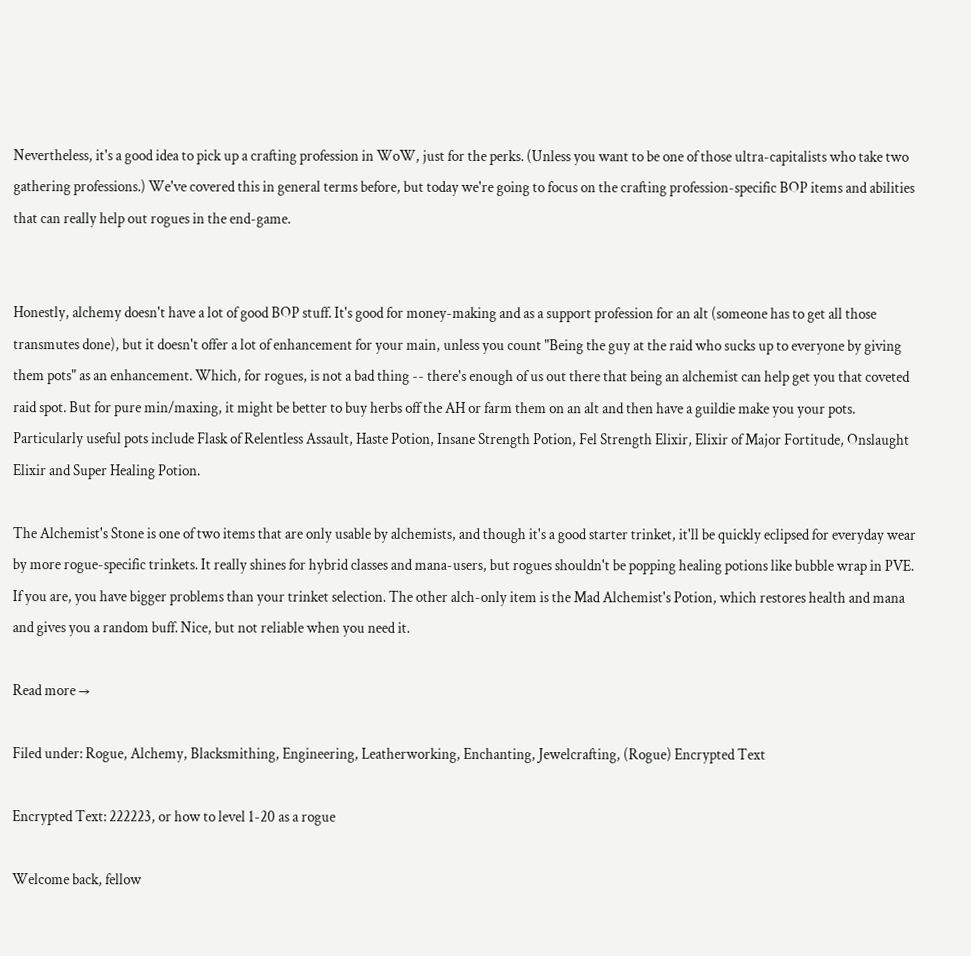Nevertheless, it's a good idea to pick up a crafting profession in WoW, just for the perks. (Unless you want to be one of those ultra-capitalists who take two gathering professions.) We've covered this in general terms before, but today we're going to focus on the crafting profession-specific BOP items and abilities that can really help out rogues in the end-game.


Honestly, alchemy doesn't have a lot of good BOP stuff. It's good for money-making and as a support profession for an alt (someone has to get all those transmutes done), but it doesn't offer a lot of enhancement for your main, unless you count "Being the guy at the raid who sucks up to everyone by giving them pots" as an enhancement. Which, for rogues, is not a bad thing -- there's enough of us out there that being an alchemist can help get you that coveted raid spot. But for pure min/maxing, it might be better to buy herbs off the AH or farm them on an alt and then have a guildie make you your pots. Particularly useful pots include Flask of Relentless Assault, Haste Potion, Insane Strength Potion, Fel Strength Elixir, Elixir of Major Fortitude, Onslaught Elixir and Super Healing Potion.

The Alchemist's Stone is one of two items that are only usable by alchemists, and though it's a good starter trinket, it'll be quickly eclipsed for everyday wear by more rogue-specific trinkets. It really shines for hybrid classes and mana-users, but rogues shouldn't be popping healing potions like bubble wrap in PVE. If you are, you have bigger problems than your trinket selection. The other alch-only item is the Mad Alchemist's Potion, which restores health and mana and gives you a random buff. Nice, but not reliable when you need it.

Read more →

Filed under: Rogue, Alchemy, Blacksmithing, Engineering, Leatherworking, Enchanting, Jewelcrafting, (Rogue) Encrypted Text

Encrypted Text: 222223, or how to level 1-20 as a rogue

Welcome back, fellow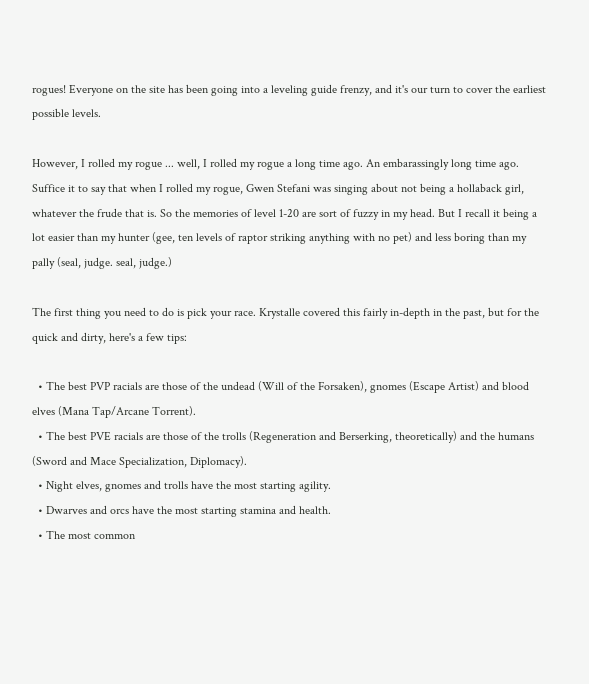rogues! Everyone on the site has been going into a leveling guide frenzy, and it's our turn to cover the earliest possible levels.

However, I rolled my rogue ... well, I rolled my rogue a long time ago. An embarassingly long time ago. Suffice it to say that when I rolled my rogue, Gwen Stefani was singing about not being a hollaback girl, whatever the frude that is. So the memories of level 1-20 are sort of fuzzy in my head. But I recall it being a lot easier than my hunter (gee, ten levels of raptor striking anything with no pet) and less boring than my pally (seal, judge. seal, judge.)

The first thing you need to do is pick your race. Krystalle covered this fairly in-depth in the past, but for the quick and dirty, here's a few tips:

  • The best PVP racials are those of the undead (Will of the Forsaken), gnomes (Escape Artist) and blood elves (Mana Tap/Arcane Torrent).
  • The best PVE racials are those of the trolls (Regeneration and Berserking, theoretically) and the humans (Sword and Mace Specialization, Diplomacy).
  • Night elves, gnomes and trolls have the most starting agility.
  • Dwarves and orcs have the most starting stamina and health.
  • The most common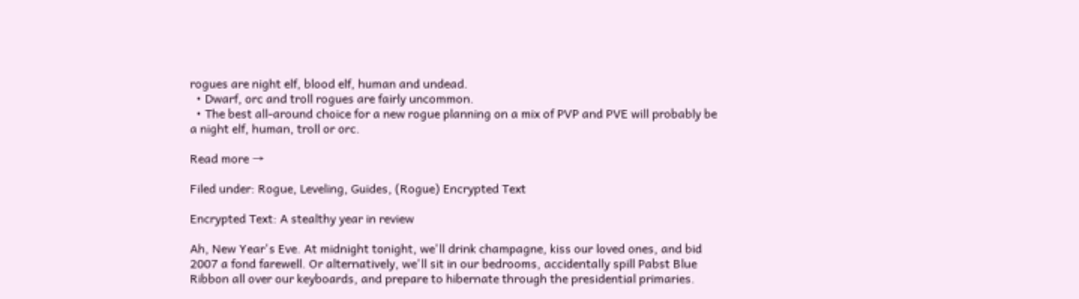rogues are night elf, blood elf, human and undead.
  • Dwarf, orc and troll rogues are fairly uncommon.
  • The best all-around choice for a new rogue planning on a mix of PVP and PVE will probably be a night elf, human, troll or orc.

Read more →

Filed under: Rogue, Leveling, Guides, (Rogue) Encrypted Text

Encrypted Text: A stealthy year in review

Ah, New Year's Eve. At midnight tonight, we'll drink champagne, kiss our loved ones, and bid 2007 a fond farewell. Or alternatively, we'll sit in our bedrooms, accidentally spill Pabst Blue Ribbon all over our keyboards, and prepare to hibernate through the presidential primaries.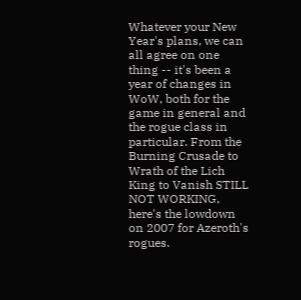Whatever your New Year's plans, we can all agree on one thing -- it's been a year of changes in WoW, both for the game in general and the rogue class in particular. From the Burning Crusade to Wrath of the Lich King to Vanish STILL NOT WORKING, here's the lowdown on 2007 for Azeroth's rogues.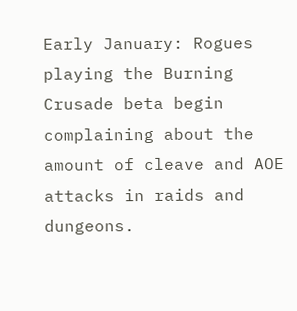Early January: Rogues playing the Burning Crusade beta begin complaining about the amount of cleave and AOE attacks in raids and dungeons.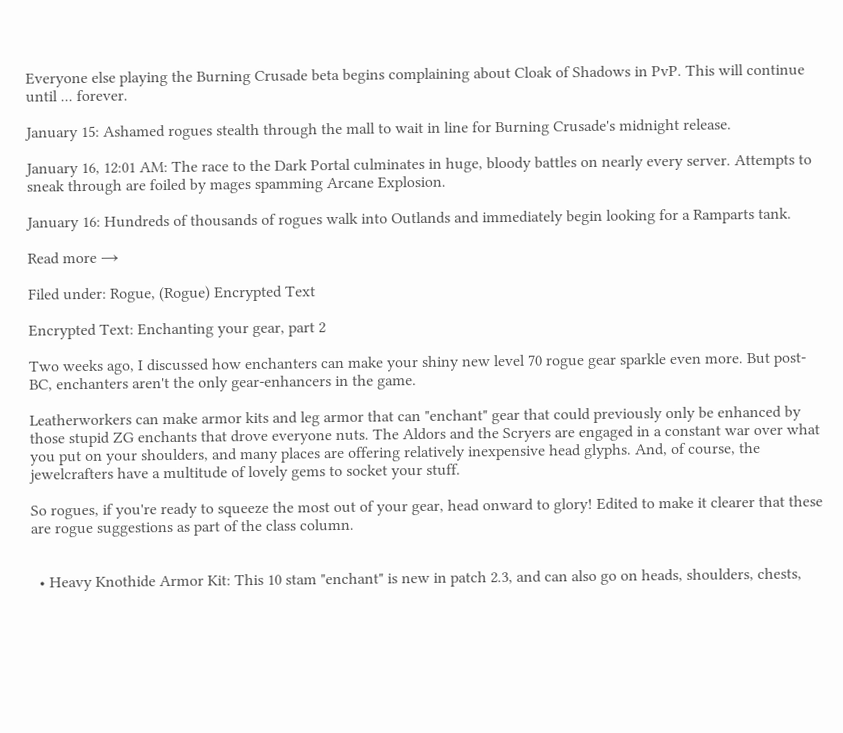Everyone else playing the Burning Crusade beta begins complaining about Cloak of Shadows in PvP. This will continue until ... forever.

January 15: Ashamed rogues stealth through the mall to wait in line for Burning Crusade's midnight release.

January 16, 12:01 AM: The race to the Dark Portal culminates in huge, bloody battles on nearly every server. Attempts to sneak through are foiled by mages spamming Arcane Explosion.

January 16: Hundreds of thousands of rogues walk into Outlands and immediately begin looking for a Ramparts tank.

Read more →

Filed under: Rogue, (Rogue) Encrypted Text

Encrypted Text: Enchanting your gear, part 2

Two weeks ago, I discussed how enchanters can make your shiny new level 70 rogue gear sparkle even more. But post-BC, enchanters aren't the only gear-enhancers in the game.

Leatherworkers can make armor kits and leg armor that can "enchant" gear that could previously only be enhanced by those stupid ZG enchants that drove everyone nuts. The Aldors and the Scryers are engaged in a constant war over what you put on your shoulders, and many places are offering relatively inexpensive head glyphs. And, of course, the jewelcrafters have a multitude of lovely gems to socket your stuff.

So rogues, if you're ready to squeeze the most out of your gear, head onward to glory! Edited to make it clearer that these are rogue suggestions as part of the class column.


  • Heavy Knothide Armor Kit: This 10 stam "enchant" is new in patch 2.3, and can also go on heads, shoulders, chests,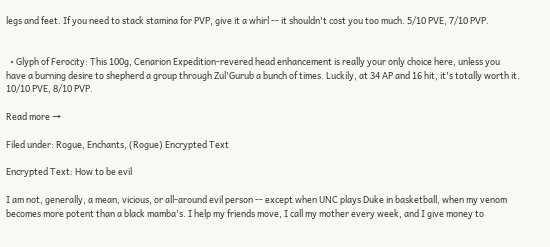legs and feet. If you need to stack stamina for PVP, give it a whirl -- it shouldn't cost you too much. 5/10 PVE, 7/10 PVP.


  • Glyph of Ferocity: This 100g, Cenarion Expedition-revered head enhancement is really your only choice here, unless you have a burning desire to shepherd a group through Zul'Gurub a bunch of times. Luckily, at 34 AP and 16 hit, it's totally worth it. 10/10 PVE, 8/10 PVP.

Read more →

Filed under: Rogue, Enchants, (Rogue) Encrypted Text

Encrypted Text: How to be evil

I am not, generally, a mean, vicious, or all-around evil person -- except when UNC plays Duke in basketball, when my venom becomes more potent than a black mamba's. I help my friends move, I call my mother every week, and I give money to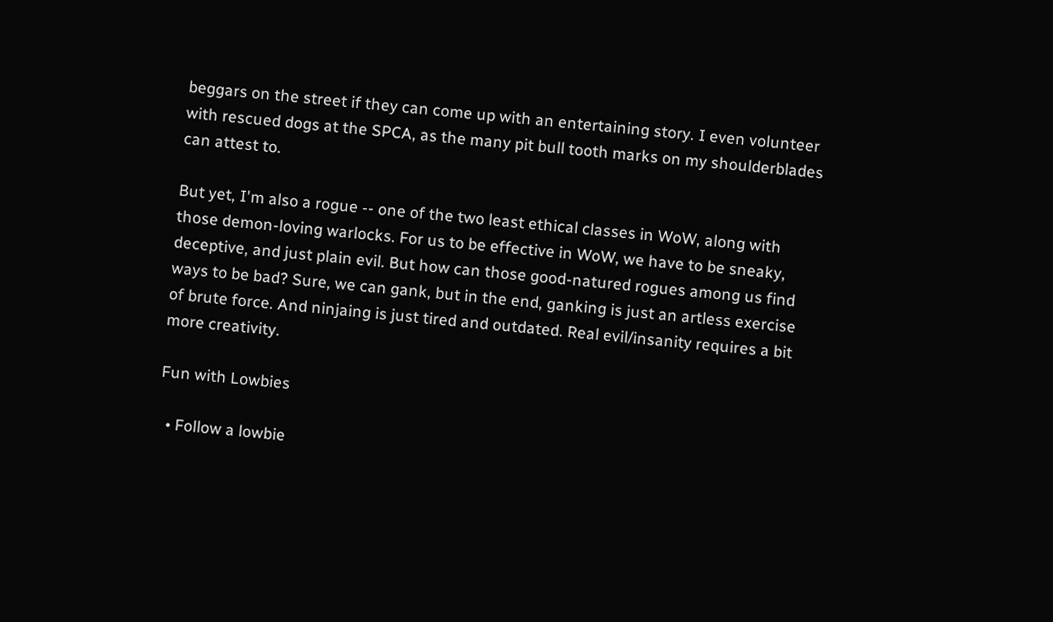beggars on the street if they can come up with an entertaining story. I even volunteer with rescued dogs at the SPCA, as the many pit bull tooth marks on my shoulderblades can attest to.

But yet, I'm also a rogue -- one of the two least ethical classes in WoW, along with those demon-loving warlocks. For us to be effective in WoW, we have to be sneaky, deceptive, and just plain evil. But how can those good-natured rogues among us find ways to be bad? Sure, we can gank, but in the end, ganking is just an artless exercise of brute force. And ninjaing is just tired and outdated. Real evil/insanity requires a bit more creativity.

Fun with Lowbies

  • Follow a lowbie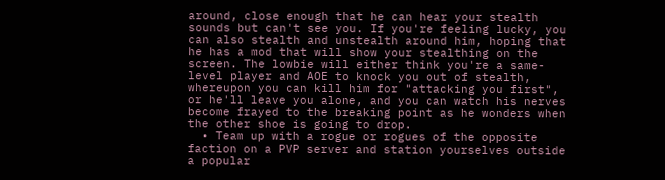around, close enough that he can hear your stealth sounds but can't see you. If you're feeling lucky, you can also stealth and unstealth around him, hoping that he has a mod that will show your stealthing on the screen. The lowbie will either think you're a same-level player and AOE to knock you out of stealth, whereupon you can kill him for "attacking you first", or he'll leave you alone, and you can watch his nerves become frayed to the breaking point as he wonders when the other shoe is going to drop.
  • Team up with a rogue or rogues of the opposite faction on a PVP server and station yourselves outside a popular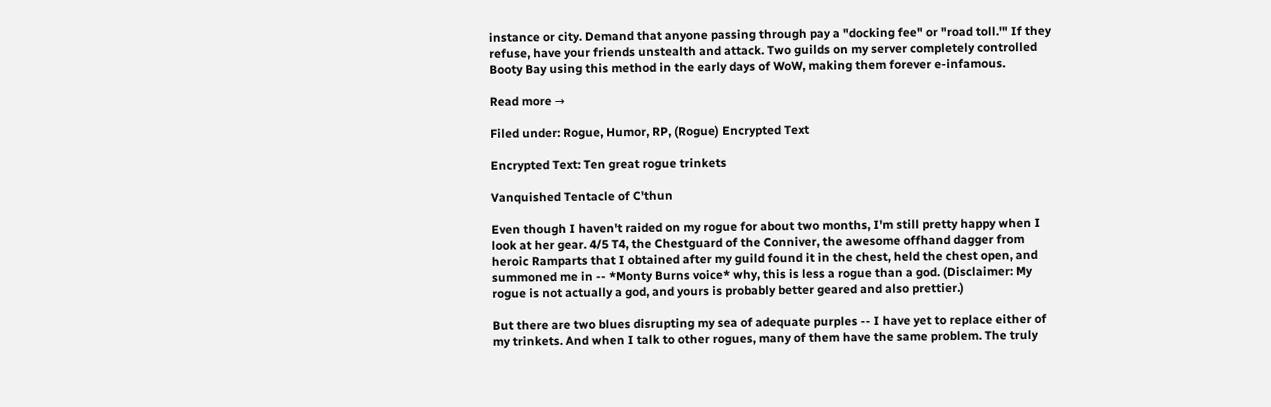instance or city. Demand that anyone passing through pay a "docking fee" or "road toll.'" If they refuse, have your friends unstealth and attack. Two guilds on my server completely controlled Booty Bay using this method in the early days of WoW, making them forever e-infamous.

Read more →

Filed under: Rogue, Humor, RP, (Rogue) Encrypted Text

Encrypted Text: Ten great rogue trinkets

Vanquished Tentacle of C'thun

Even though I haven't raided on my rogue for about two months, I'm still pretty happy when I look at her gear. 4/5 T4, the Chestguard of the Conniver, the awesome offhand dagger from heroic Ramparts that I obtained after my guild found it in the chest, held the chest open, and summoned me in -- *Monty Burns voice* why, this is less a rogue than a god. (Disclaimer: My rogue is not actually a god, and yours is probably better geared and also prettier.)

But there are two blues disrupting my sea of adequate purples -- I have yet to replace either of my trinkets. And when I talk to other rogues, many of them have the same problem. The truly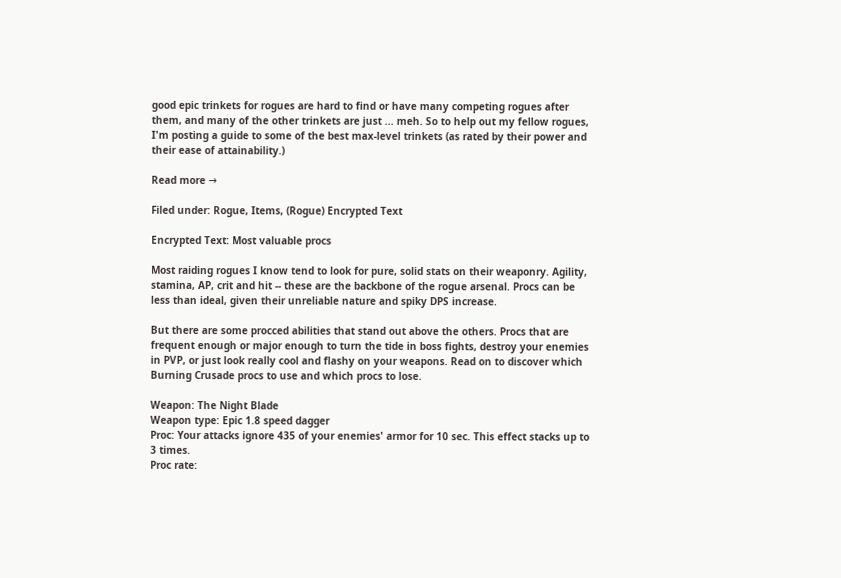good epic trinkets for rogues are hard to find or have many competing rogues after them, and many of the other trinkets are just ... meh. So to help out my fellow rogues, I'm posting a guide to some of the best max-level trinkets (as rated by their power and their ease of attainability.)

Read more →

Filed under: Rogue, Items, (Rogue) Encrypted Text

Encrypted Text: Most valuable procs

Most raiding rogues I know tend to look for pure, solid stats on their weaponry. Agility, stamina, AP, crit and hit -- these are the backbone of the rogue arsenal. Procs can be less than ideal, given their unreliable nature and spiky DPS increase.

But there are some procced abilities that stand out above the others. Procs that are frequent enough or major enough to turn the tide in boss fights, destroy your enemies in PVP, or just look really cool and flashy on your weapons. Read on to discover which Burning Crusade procs to use and which procs to lose.

Weapon: The Night Blade
Weapon type: Epic 1.8 speed dagger
Proc: Your attacks ignore 435 of your enemies' armor for 10 sec. This effect stacks up to 3 times.
Proc rate: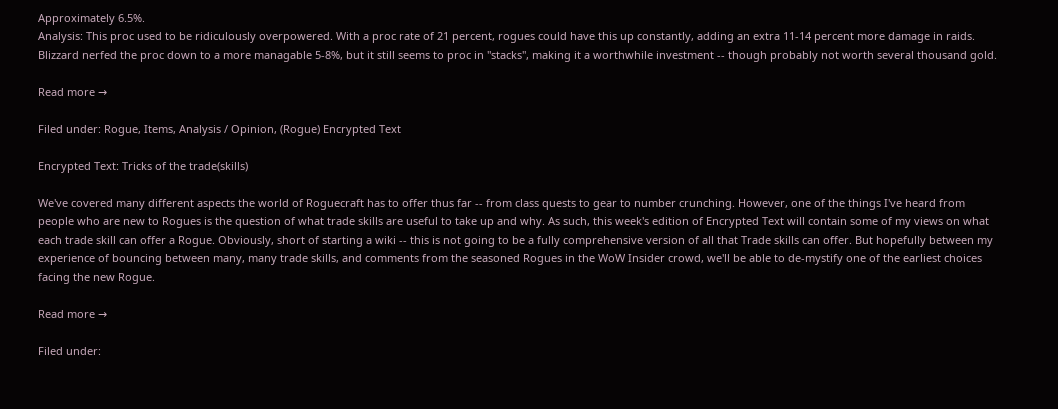Approximately 6.5%.
Analysis: This proc used to be ridiculously overpowered. With a proc rate of 21 percent, rogues could have this up constantly, adding an extra 11-14 percent more damage in raids. Blizzard nerfed the proc down to a more managable 5-8%, but it still seems to proc in "stacks", making it a worthwhile investment -- though probably not worth several thousand gold.

Read more →

Filed under: Rogue, Items, Analysis / Opinion, (Rogue) Encrypted Text

Encrypted Text: Tricks of the trade(skills)

We've covered many different aspects the world of Roguecraft has to offer thus far -- from class quests to gear to number crunching. However, one of the things I've heard from people who are new to Rogues is the question of what trade skills are useful to take up and why. As such, this week's edition of Encrypted Text will contain some of my views on what each trade skill can offer a Rogue. Obviously, short of starting a wiki -- this is not going to be a fully comprehensive version of all that Trade skills can offer. But hopefully between my experience of bouncing between many, many trade skills, and comments from the seasoned Rogues in the WoW Insider crowd, we'll be able to de-mystify one of the earliest choices facing the new Rogue.

Read more →

Filed under: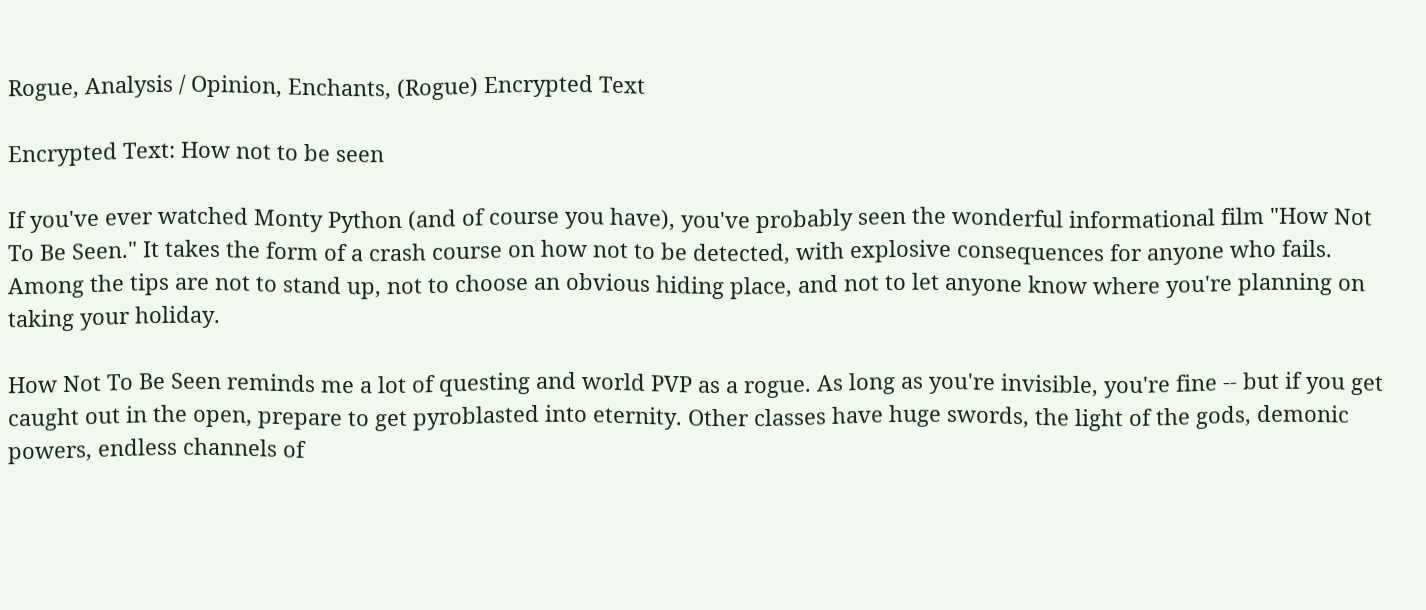Rogue, Analysis / Opinion, Enchants, (Rogue) Encrypted Text

Encrypted Text: How not to be seen

If you've ever watched Monty Python (and of course you have), you've probably seen the wonderful informational film "How Not To Be Seen." It takes the form of a crash course on how not to be detected, with explosive consequences for anyone who fails. Among the tips are not to stand up, not to choose an obvious hiding place, and not to let anyone know where you're planning on taking your holiday.

How Not To Be Seen reminds me a lot of questing and world PVP as a rogue. As long as you're invisible, you're fine -- but if you get caught out in the open, prepare to get pyroblasted into eternity. Other classes have huge swords, the light of the gods, demonic powers, endless channels of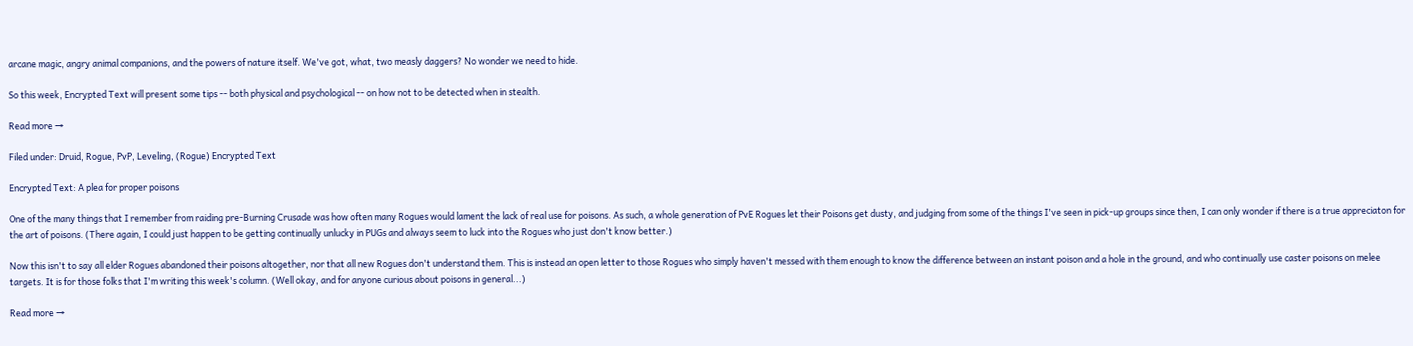arcane magic, angry animal companions, and the powers of nature itself. We've got, what, two measly daggers? No wonder we need to hide.

So this week, Encrypted Text will present some tips -- both physical and psychological -- on how not to be detected when in stealth.

Read more →

Filed under: Druid, Rogue, PvP, Leveling, (Rogue) Encrypted Text

Encrypted Text: A plea for proper poisons

One of the many things that I remember from raiding pre-Burning Crusade was how often many Rogues would lament the lack of real use for poisons. As such, a whole generation of PvE Rogues let their Poisons get dusty, and judging from some of the things I've seen in pick-up groups since then, I can only wonder if there is a true appreciaton for the art of poisons. (There again, I could just happen to be getting continually unlucky in PUGs and always seem to luck into the Rogues who just don't know better.)

Now this isn't to say all elder Rogues abandoned their poisons altogether, nor that all new Rogues don't understand them. This is instead an open letter to those Rogues who simply haven't messed with them enough to know the difference between an instant poison and a hole in the ground, and who continually use caster poisons on melee targets. It is for those folks that I'm writing this week's column. (Well okay, and for anyone curious about poisons in general...)

Read more →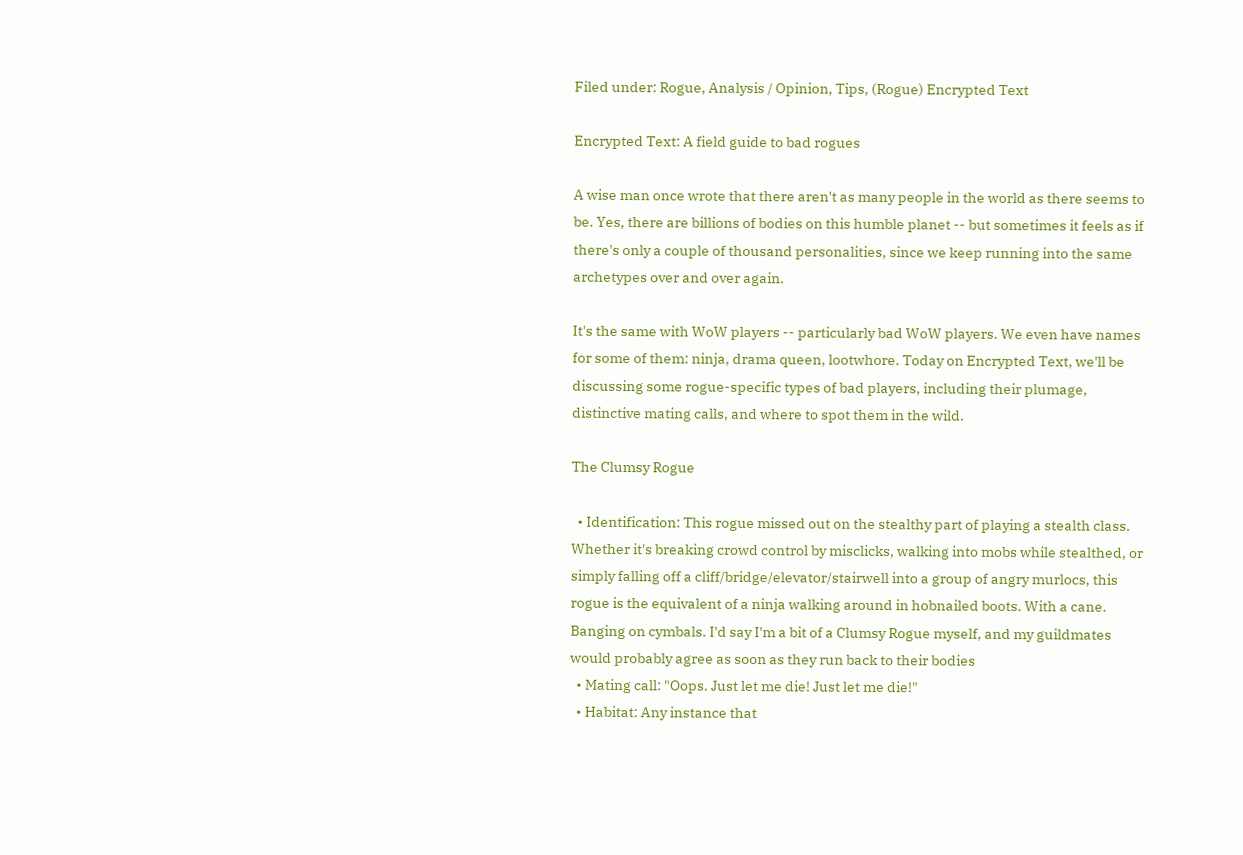Filed under: Rogue, Analysis / Opinion, Tips, (Rogue) Encrypted Text

Encrypted Text: A field guide to bad rogues

A wise man once wrote that there aren't as many people in the world as there seems to be. Yes, there are billions of bodies on this humble planet -- but sometimes it feels as if there's only a couple of thousand personalities, since we keep running into the same archetypes over and over again.

It's the same with WoW players -- particularly bad WoW players. We even have names for some of them: ninja, drama queen, lootwhore. Today on Encrypted Text, we'll be discussing some rogue-specific types of bad players, including their plumage, distinctive mating calls, and where to spot them in the wild.

The Clumsy Rogue

  • Identification: This rogue missed out on the stealthy part of playing a stealth class. Whether it's breaking crowd control by misclicks, walking into mobs while stealthed, or simply falling off a cliff/bridge/elevator/stairwell into a group of angry murlocs, this rogue is the equivalent of a ninja walking around in hobnailed boots. With a cane. Banging on cymbals. I'd say I'm a bit of a Clumsy Rogue myself, and my guildmates would probably agree as soon as they run back to their bodies
  • Mating call: "Oops. Just let me die! Just let me die!"
  • Habitat: Any instance that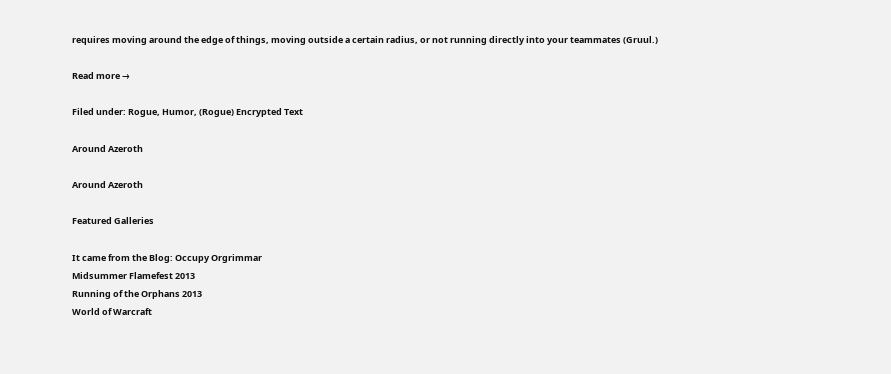requires moving around the edge of things, moving outside a certain radius, or not running directly into your teammates (Gruul.)

Read more →

Filed under: Rogue, Humor, (Rogue) Encrypted Text

Around Azeroth

Around Azeroth

Featured Galleries

It came from the Blog: Occupy Orgrimmar
Midsummer Flamefest 2013
Running of the Orphans 2013
World of Warcraft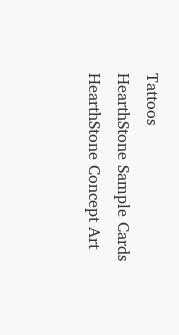Tattoos
HearthStone Sample Cards
HearthStone Concept Art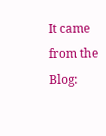It came from the Blog: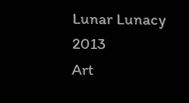Lunar Lunacy 2013
Art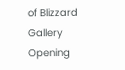of Blizzard Gallery Opening